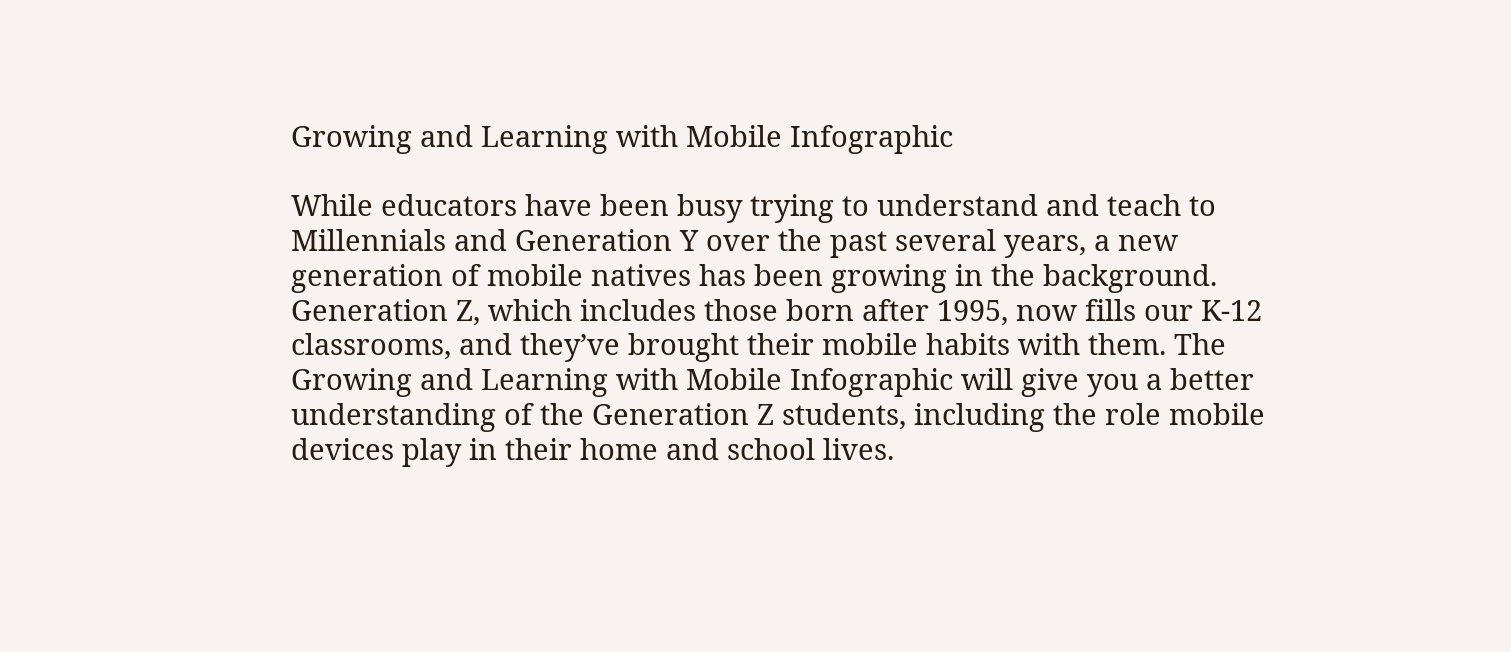Growing and Learning with Mobile Infographic

While educators have been busy trying to understand and teach to Millennials and Generation Y over the past several years, a new generation of mobile natives has been growing in the background. Generation Z, which includes those born after 1995, now fills our K-12 classrooms, and they’ve brought their mobile habits with them. The Growing and Learning with Mobile Infographic will give you a better understanding of the Generation Z students, including the role mobile devices play in their home and school lives.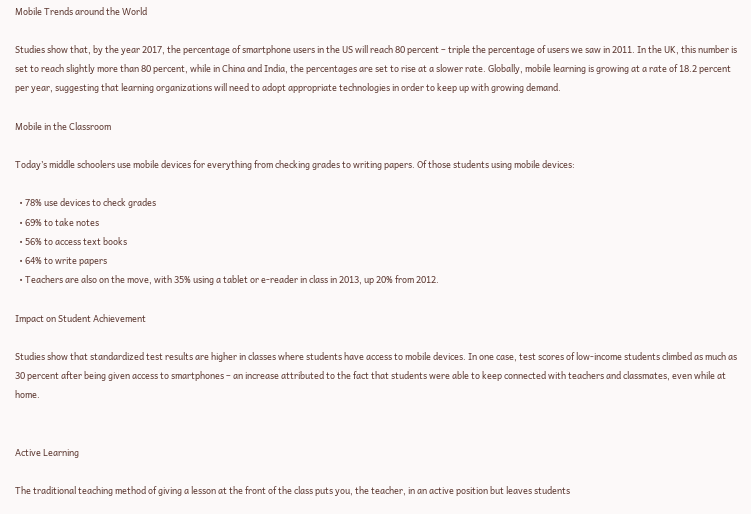Mobile Trends around the World

Studies show that, by the year 2017, the percentage of smartphone users in the US will reach 80 percent – triple the percentage of users we saw in 2011. In the UK, this number is set to reach slightly more than 80 percent, while in China and India, the percentages are set to rise at a slower rate. Globally, mobile learning is growing at a rate of 18.2 percent per year, suggesting that learning organizations will need to adopt appropriate technologies in order to keep up with growing demand.

Mobile in the Classroom

Today’s middle schoolers use mobile devices for everything from checking grades to writing papers. Of those students using mobile devices:

  • 78% use devices to check grades
  • 69% to take notes
  • 56% to access text books
  • 64% to write papers
  • Teachers are also on the move, with 35% using a tablet or e-reader in class in 2013, up 20% from 2012.

Impact on Student Achievement

Studies show that standardized test results are higher in classes where students have access to mobile devices. In one case, test scores of low-income students climbed as much as 30 percent after being given access to smartphones – an increase attributed to the fact that students were able to keep connected with teachers and classmates, even while at home.


Active Learning

The traditional teaching method of giving a lesson at the front of the class puts you, the teacher, in an active position but leaves students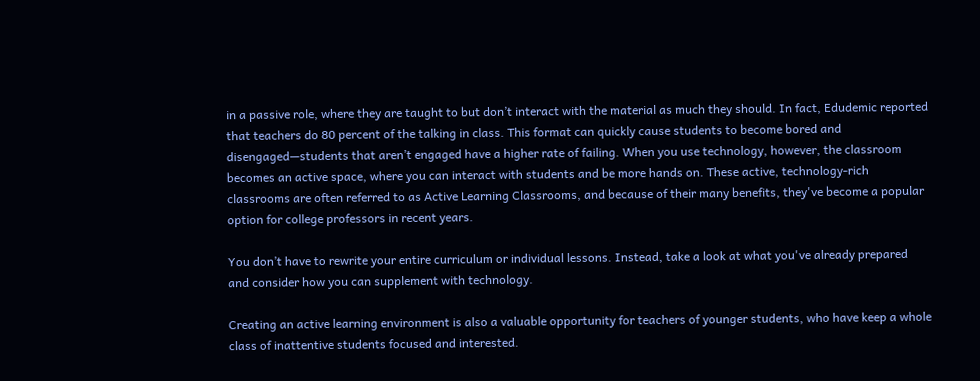in a passive role, where they are taught to but don’t interact with the material as much they should. In fact, Edudemic reported that teachers do 80 percent of the talking in class. This format can quickly cause students to become bored and disengaged—students that aren’t engaged have a higher rate of failing. When you use technology, however, the classroom becomes an active space, where you can interact with students and be more hands on. These active, technology-rich classrooms are often referred to as Active Learning Classrooms, and because of their many benefits, they've become a popular option for college professors in recent years.

You don’t have to rewrite your entire curriculum or individual lessons. Instead, take a look at what you've already prepared and consider how you can supplement with technology.

Creating an active learning environment is also a valuable opportunity for teachers of younger students, who have keep a whole class of inattentive students focused and interested.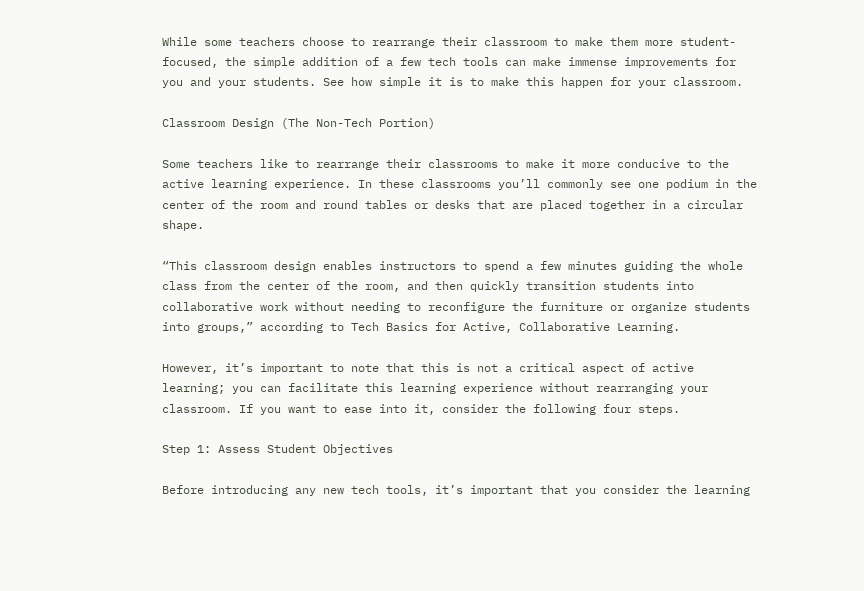While some teachers choose to rearrange their classroom to make them more student-focused, the simple addition of a few tech tools can make immense improvements for you and your students. See how simple it is to make this happen for your classroom.

Classroom Design (The Non-Tech Portion)

Some teachers like to rearrange their classrooms to make it more conducive to the active learning experience. In these classrooms you’ll commonly see one podium in the center of the room and round tables or desks that are placed together in a circular shape.

“This classroom design enables instructors to spend a few minutes guiding the whole class from the center of the room, and then quickly transition students into collaborative work without needing to reconfigure the furniture or organize students into groups,” according to Tech Basics for Active, Collaborative Learning.

However, it’s important to note that this is not a critical aspect of active learning; you can facilitate this learning experience without rearranging your classroom. If you want to ease into it, consider the following four steps.

Step 1: Assess Student Objectives

Before introducing any new tech tools, it’s important that you consider the learning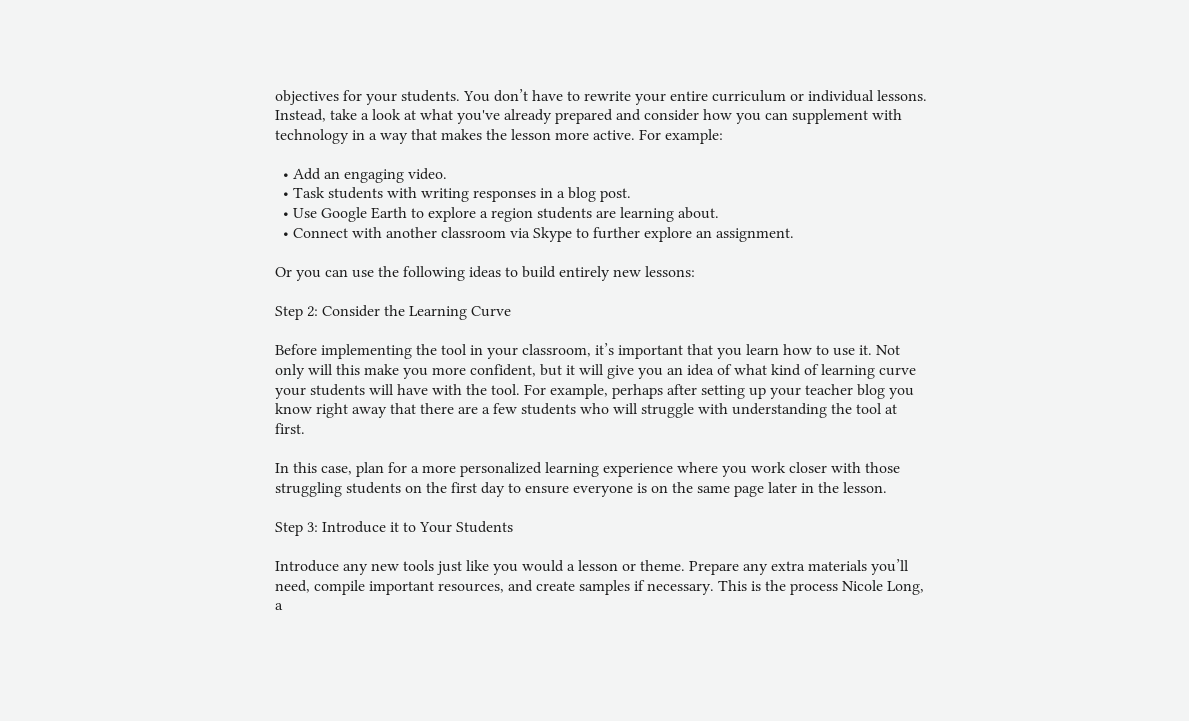objectives for your students. You don’t have to rewrite your entire curriculum or individual lessons. Instead, take a look at what you've already prepared and consider how you can supplement with technology in a way that makes the lesson more active. For example:

  • Add an engaging video.
  • Task students with writing responses in a blog post.
  • Use Google Earth to explore a region students are learning about.
  • Connect with another classroom via Skype to further explore an assignment.

Or you can use the following ideas to build entirely new lessons:

Step 2: Consider the Learning Curve

Before implementing the tool in your classroom, it’s important that you learn how to use it. Not only will this make you more confident, but it will give you an idea of what kind of learning curve your students will have with the tool. For example, perhaps after setting up your teacher blog you know right away that there are a few students who will struggle with understanding the tool at first.

In this case, plan for a more personalized learning experience where you work closer with those struggling students on the first day to ensure everyone is on the same page later in the lesson.

Step 3: Introduce it to Your Students

Introduce any new tools just like you would a lesson or theme. Prepare any extra materials you’ll need, compile important resources, and create samples if necessary. This is the process Nicole Long, a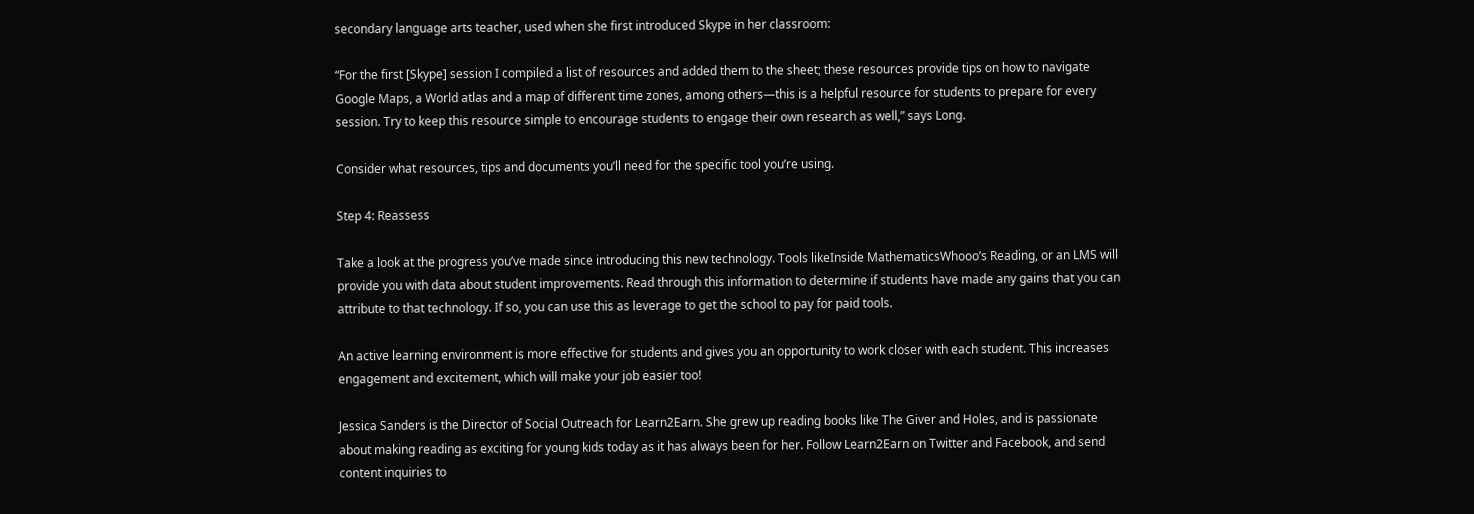secondary language arts teacher, used when she first introduced Skype in her classroom:

“For the first [Skype] session I compiled a list of resources and added them to the sheet; these resources provide tips on how to navigate Google Maps, a World atlas and a map of different time zones, among others—this is a helpful resource for students to prepare for every session. Try to keep this resource simple to encourage students to engage their own research as well,” says Long.

Consider what resources, tips and documents you’ll need for the specific tool you’re using.

Step 4: Reassess

Take a look at the progress you’ve made since introducing this new technology. Tools likeInside MathematicsWhooo’s Reading, or an LMS will provide you with data about student improvements. Read through this information to determine if students have made any gains that you can attribute to that technology. If so, you can use this as leverage to get the school to pay for paid tools.

An active learning environment is more effective for students and gives you an opportunity to work closer with each student. This increases engagement and excitement, which will make your job easier too!

Jessica Sanders is the Director of Social Outreach for Learn2Earn. She grew up reading books like The Giver and Holes, and is passionate about making reading as exciting for young kids today as it has always been for her. Follow Learn2Earn on Twitter and Facebook, and send content inquiries to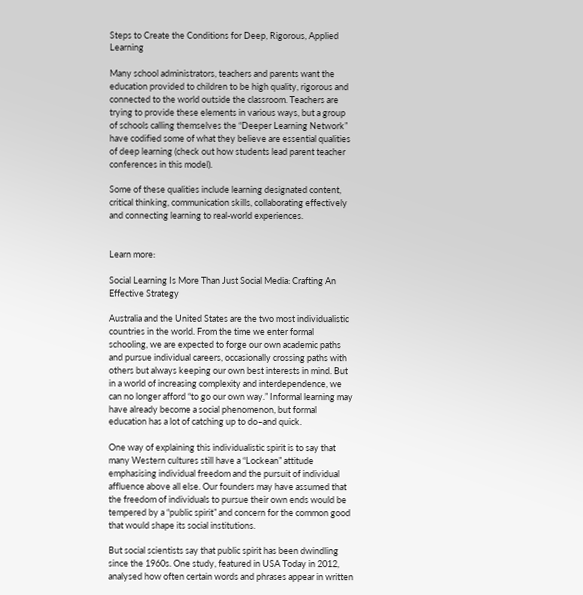Steps to Create the Conditions for Deep, Rigorous, Applied Learning

Many school administrators, teachers and parents want the education provided to children to be high quality, rigorous and connected to the world outside the classroom. Teachers are trying to provide these elements in various ways, but a group of schools calling themselves the “Deeper Learning Network” have codified some of what they believe are essential qualities of deep learning (check out how students lead parent teacher conferences in this model).

Some of these qualities include learning designated content, critical thinking, communication skills, collaborating effectively and connecting learning to real-world experiences.


Learn more:

Social Learning Is More Than Just Social Media: Crafting An Effective Strategy

Australia and the United States are the two most individualistic countries in the world. From the time we enter formal schooling, we are expected to forge our own academic paths and pursue individual careers, occasionally crossing paths with others but always keeping our own best interests in mind. But in a world of increasing complexity and interdependence, we can no longer afford “to go our own way.” Informal learning may have already become a social phenomenon, but formal education has a lot of catching up to do–and quick.

One way of explaining this individualistic spirit is to say that many Western cultures still have a “Lockean” attitude emphasising individual freedom and the pursuit of individual affluence above all else. Our founders may have assumed that the freedom of individuals to pursue their own ends would be tempered by a “public spirit” and concern for the common good that would shape its social institutions.

But social scientists say that public spirit has been dwindling since the 1960s. One study, featured in USA Today in 2012, analysed how often certain words and phrases appear in written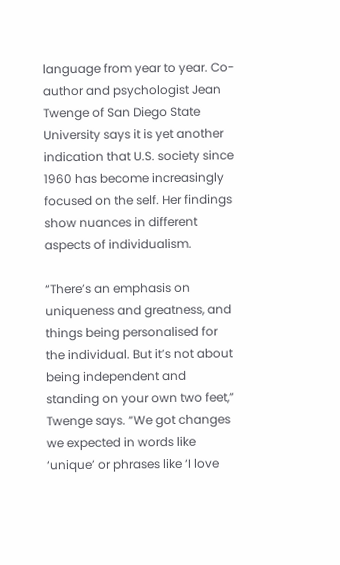language from year to year. Co-author and psychologist Jean Twenge of San Diego State University says it is yet another indication that U.S. society since 1960 has become increasingly focused on the self. Her findings show nuances in different aspects of individualism.

“There’s an emphasis on uniqueness and greatness, and things being personalised for the individual. But it’s not about being independent and standing on your own two feet,” Twenge says. “We got changes we expected in words like ‘unique’ or phrases like ‘I love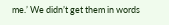me.’ We didn’t get them in words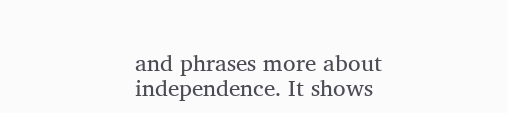and phrases more about independence. It shows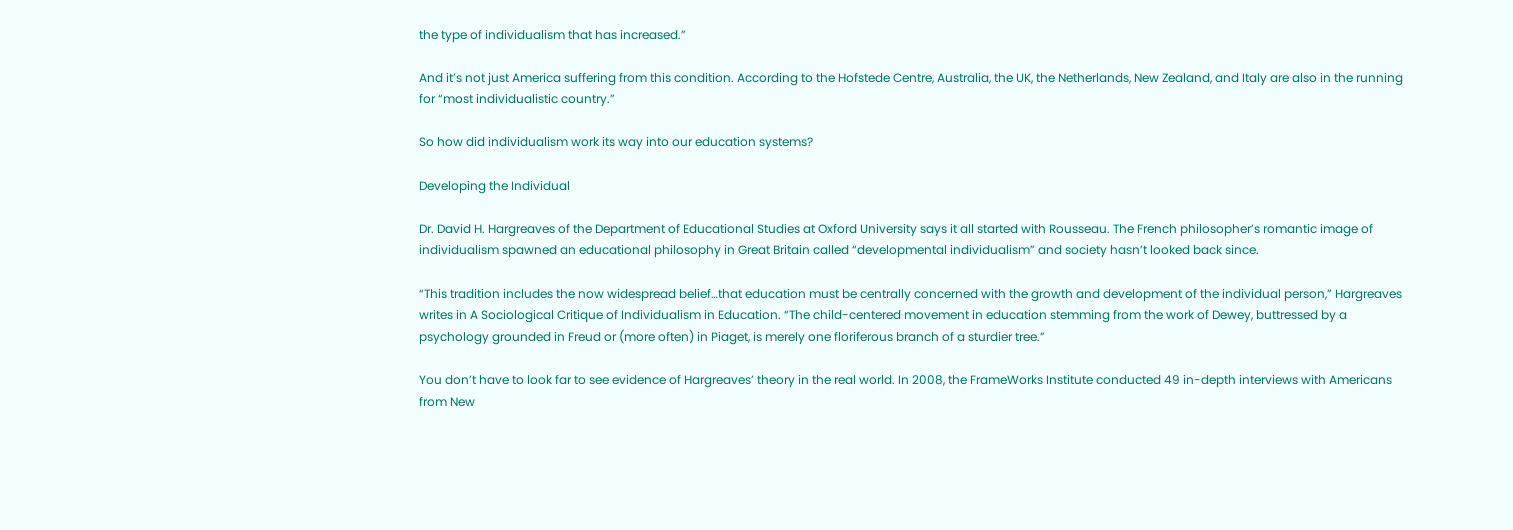the type of individualism that has increased.”

And it’s not just America suffering from this condition. According to the Hofstede Centre, Australia, the UK, the Netherlands, New Zealand, and Italy are also in the running for “most individualistic country.”

So how did individualism work its way into our education systems?

Developing the Individual

Dr. David H. Hargreaves of the Department of Educational Studies at Oxford University says it all started with Rousseau. The French philosopher’s romantic image of individualism spawned an educational philosophy in Great Britain called “developmental individualism” and society hasn’t looked back since.

“This tradition includes the now widespread belief…that education must be centrally concerned with the growth and development of the individual person,” Hargreaves writes in A Sociological Critique of Individualism in Education. “The child-centered movement in education stemming from the work of Dewey, buttressed by a psychology grounded in Freud or (more often) in Piaget, is merely one floriferous branch of a sturdier tree.”

You don’t have to look far to see evidence of Hargreaves’ theory in the real world. In 2008, the FrameWorks Institute conducted 49 in-depth interviews with Americans from New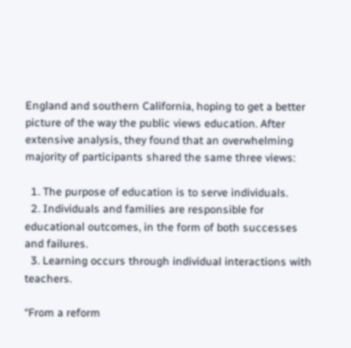England and southern California, hoping to get a better picture of the way the public views education. After extensive analysis, they found that an overwhelming majority of participants shared the same three views:

  1. The purpose of education is to serve individuals.
  2. Individuals and families are responsible for educational outcomes, in the form of both successes and failures.
  3. Learning occurs through individual interactions with teachers.

“From a reform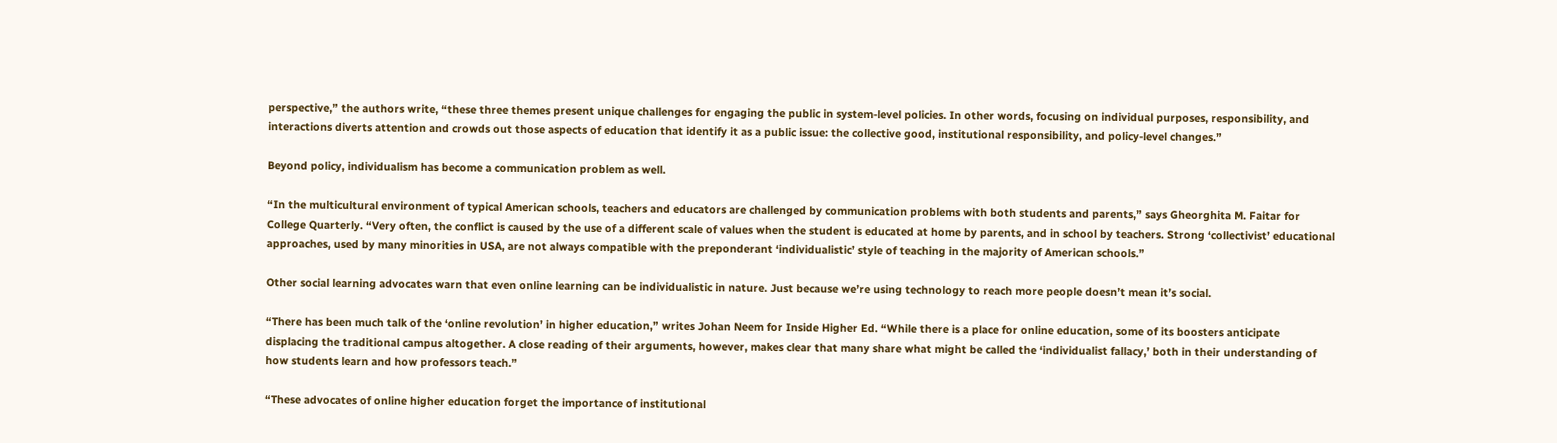perspective,” the authors write, “these three themes present unique challenges for engaging the public in system-level policies. In other words, focusing on individual purposes, responsibility, and interactions diverts attention and crowds out those aspects of education that identify it as a public issue: the collective good, institutional responsibility, and policy-level changes.”

Beyond policy, individualism has become a communication problem as well.

“In the multicultural environment of typical American schools, teachers and educators are challenged by communication problems with both students and parents,” says Gheorghita M. Faitar for College Quarterly. “Very often, the conflict is caused by the use of a different scale of values when the student is educated at home by parents, and in school by teachers. Strong ‘collectivist’ educational approaches, used by many minorities in USA, are not always compatible with the preponderant ‘individualistic’ style of teaching in the majority of American schools.”

Other social learning advocates warn that even online learning can be individualistic in nature. Just because we’re using technology to reach more people doesn’t mean it’s social.

“There has been much talk of the ‘online revolution’ in higher education,” writes Johan Neem for Inside Higher Ed. “While there is a place for online education, some of its boosters anticipate displacing the traditional campus altogether. A close reading of their arguments, however, makes clear that many share what might be called the ‘individualist fallacy,’ both in their understanding of how students learn and how professors teach.”

“These advocates of online higher education forget the importance of institutional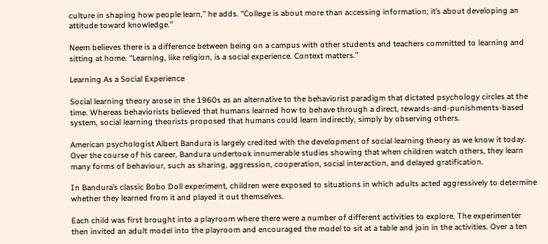culture in shaping how people learn,” he adds. “College is about more than accessing information; it’s about developing an attitude toward knowledge.”

Neem believes there is a difference between being on a campus with other students and teachers committed to learning and sitting at home. “Learning, like religion, is a social experience. Context matters.”

Learning As a Social Experience

Social learning theory arose in the 1960s as an alternative to the behaviorist paradigm that dictated psychology circles at the time. Whereas behaviorists believed that humans learned how to behave through a direct, rewards-and-punishments-based system, social learning theorists proposed that humans could learn indirectly, simply by observing others.

American psychologist Albert Bandura is largely credited with the development of social learning theory as we know it today. Over the course of his career, Bandura undertook innumerable studies showing that when children watch others, they learn many forms of behaviour, such as sharing, aggression, cooperation, social interaction, and delayed gratification.

In Bandura’s classic Bobo Doll experiment, children were exposed to situations in which adults acted aggressively to determine whether they learned from it and played it out themselves.

Each child was first brought into a playroom where there were a number of different activities to explore. The experimenter then invited an adult model into the playroom and encouraged the model to sit at a table and join in the activities. Over a ten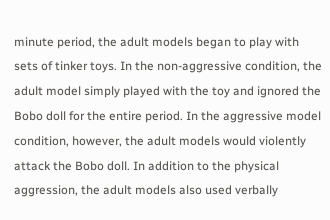minute period, the adult models began to play with sets of tinker toys. In the non-aggressive condition, the adult model simply played with the toy and ignored the Bobo doll for the entire period. In the aggressive model condition, however, the adult models would violently attack the Bobo doll. In addition to the physical aggression, the adult models also used verbally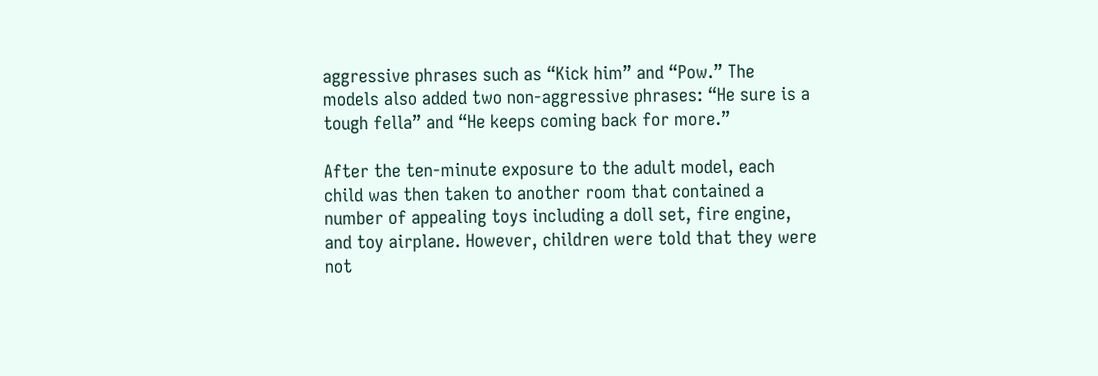aggressive phrases such as “Kick him” and “Pow.” The models also added two non-aggressive phrases: “He sure is a tough fella” and “He keeps coming back for more.”

After the ten-minute exposure to the adult model, each child was then taken to another room that contained a number of appealing toys including a doll set, fire engine, and toy airplane. However, children were told that they were not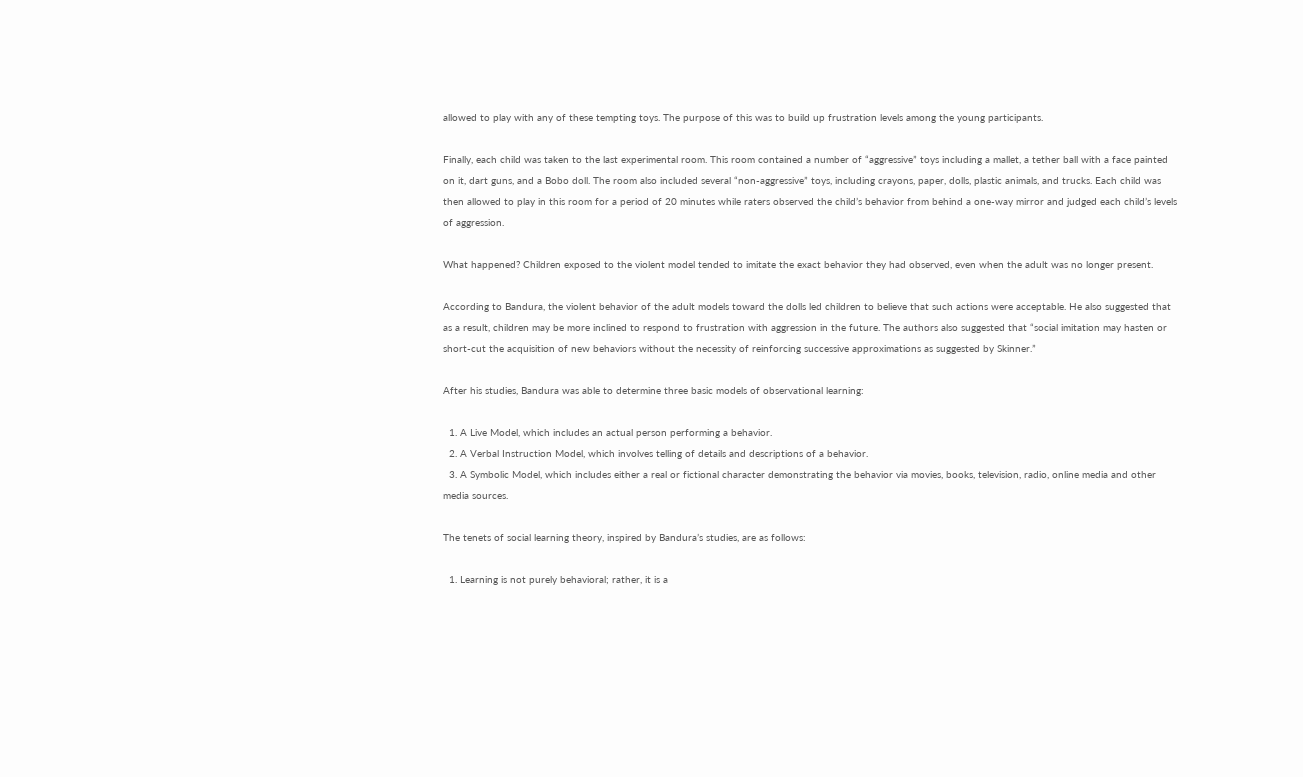allowed to play with any of these tempting toys. The purpose of this was to build up frustration levels among the young participants.

Finally, each child was taken to the last experimental room. This room contained a number of “aggressive” toys including a mallet, a tether ball with a face painted on it, dart guns, and a Bobo doll. The room also included several “non-aggressive” toys, including crayons, paper, dolls, plastic animals, and trucks. Each child was then allowed to play in this room for a period of 20 minutes while raters observed the child’s behavior from behind a one-way mirror and judged each child’s levels of aggression.

What happened? Children exposed to the violent model tended to imitate the exact behavior they had observed, even when the adult was no longer present.

According to Bandura, the violent behavior of the adult models toward the dolls led children to believe that such actions were acceptable. He also suggested that as a result, children may be more inclined to respond to frustration with aggression in the future. The authors also suggested that “social imitation may hasten or short-cut the acquisition of new behaviors without the necessity of reinforcing successive approximations as suggested by Skinner.”

After his studies, Bandura was able to determine three basic models of observational learning:

  1. A Live Model, which includes an actual person performing a behavior.
  2. A Verbal Instruction Model, which involves telling of details and descriptions of a behavior.
  3. A Symbolic Model, which includes either a real or fictional character demonstrating the behavior via movies, books, television, radio, online media and other media sources.

The tenets of social learning theory, inspired by Bandura’s studies, are as follows:

  1. Learning is not purely behavioral; rather, it is a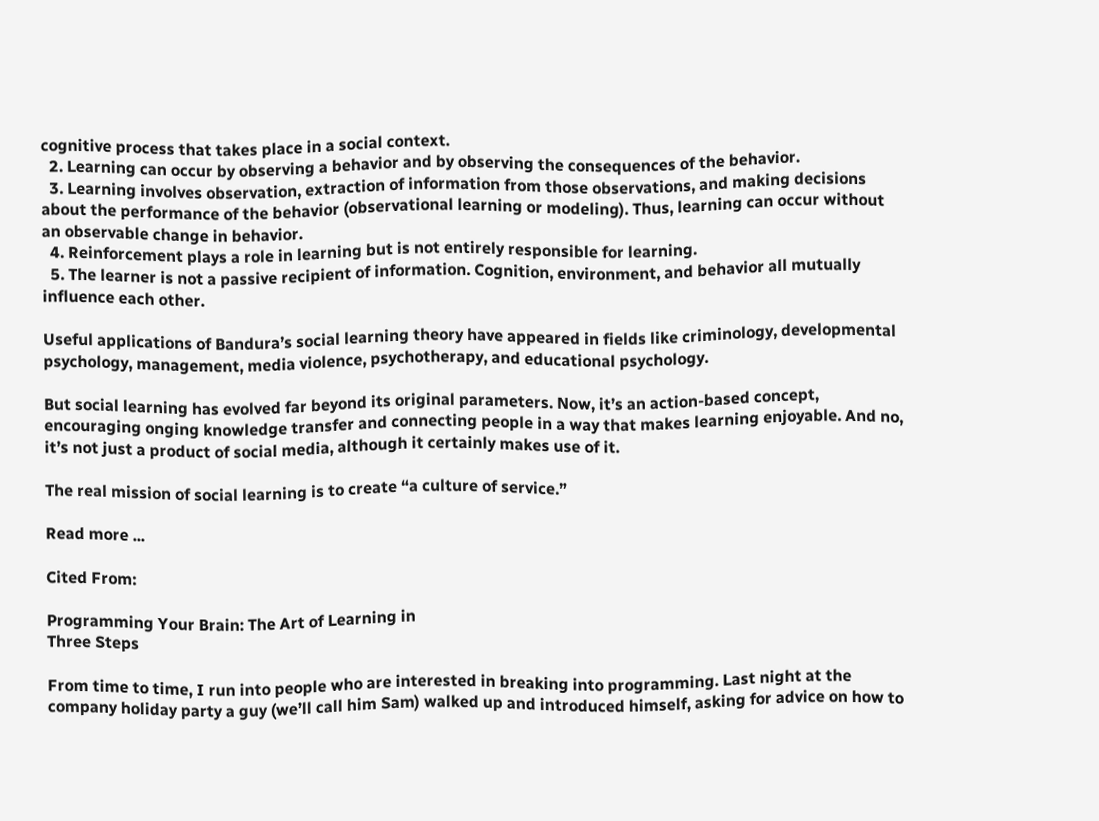cognitive process that takes place in a social context.
  2. Learning can occur by observing a behavior and by observing the consequences of the behavior.
  3. Learning involves observation, extraction of information from those observations, and making decisions about the performance of the behavior (observational learning or modeling). Thus, learning can occur without an observable change in behavior.
  4. Reinforcement plays a role in learning but is not entirely responsible for learning.
  5. The learner is not a passive recipient of information. Cognition, environment, and behavior all mutually influence each other.

Useful applications of Bandura’s social learning theory have appeared in fields like criminology, developmental psychology, management, media violence, psychotherapy, and educational psychology.

But social learning has evolved far beyond its original parameters. Now, it’s an action-based concept, encouraging onging knowledge transfer and connecting people in a way that makes learning enjoyable. And no, it’s not just a product of social media, although it certainly makes use of it.

The real mission of social learning is to create “a culture of service.”

Read more ...

Cited From:

Programming Your Brain: The Art of Learning in
Three Steps

From time to time, I run into people who are interested in breaking into programming. Last night at the company holiday party a guy (we’ll call him Sam) walked up and introduced himself, asking for advice on how to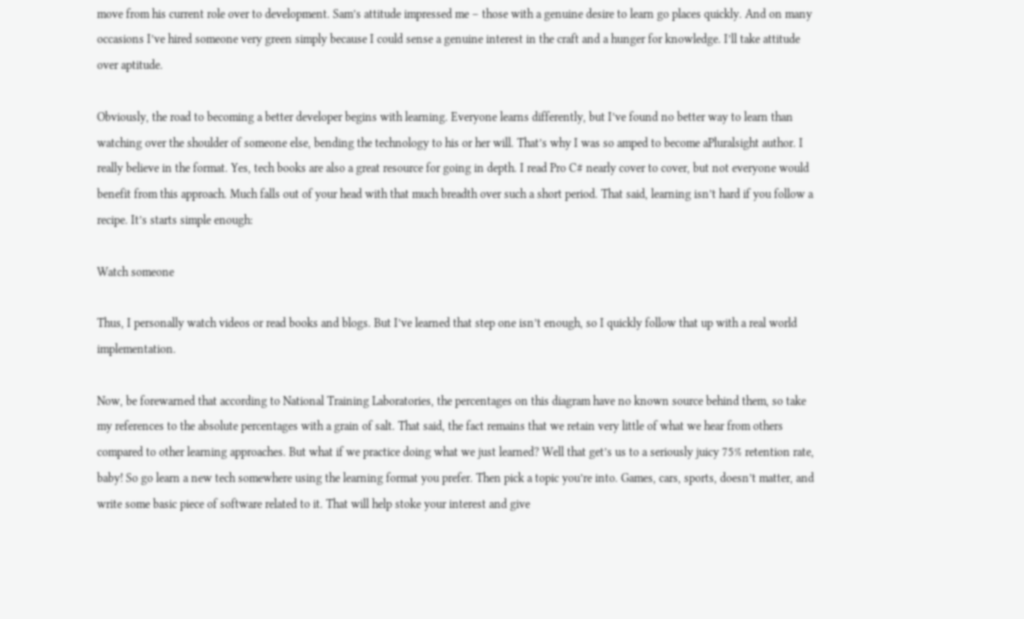move from his current role over to development. Sam’s attitude impressed me – those with a genuine desire to learn go places quickly. And on many occasions I’ve hired someone very green simply because I could sense a genuine interest in the craft and a hunger for knowledge. I’ll take attitude over aptitude.

Obviously, the road to becoming a better developer begins with learning. Everyone learns differently, but I’ve found no better way to learn than watching over the shoulder of someone else, bending the technology to his or her will. That’s why I was so amped to become aPluralsight author. I really believe in the format. Yes, tech books are also a great resource for going in depth. I read Pro C# nearly cover to cover, but not everyone would benefit from this approach. Much falls out of your head with that much breadth over such a short period. That said, learning isn’t hard if you follow a recipe. It’s starts simple enough:

Watch someone

Thus, I personally watch videos or read books and blogs. But I’ve learned that step one isn’t enough, so I quickly follow that up with a real world implementation.

Now, be forewarned that according to National Training Laboratories, the percentages on this diagram have no known source behind them, so take my references to the absolute percentages with a grain of salt. That said, the fact remains that we retain very little of what we hear from others compared to other learning approaches. But what if we practice doing what we just learned? Well that get’s us to a seriously juicy 75% retention rate, baby! So go learn a new tech somewhere using the learning format you prefer. Then pick a topic you’re into. Games, cars, sports, doesn’t matter, and write some basic piece of software related to it. That will help stoke your interest and give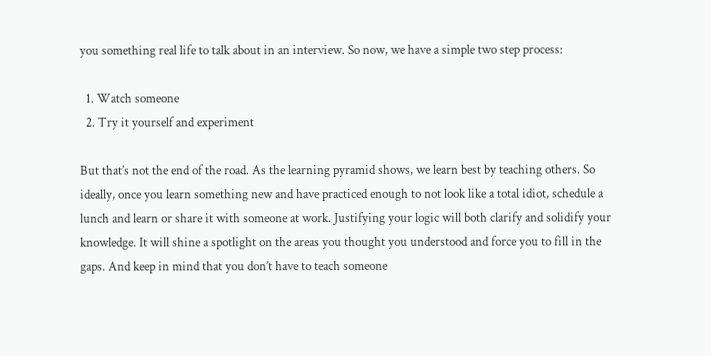you something real life to talk about in an interview. So now, we have a simple two step process:

  1. Watch someone
  2. Try it yourself and experiment

But that’s not the end of the road. As the learning pyramid shows, we learn best by teaching others. So ideally, once you learn something new and have practiced enough to not look like a total idiot, schedule a lunch and learn or share it with someone at work. Justifying your logic will both clarify and solidify your knowledge. It will shine a spotlight on the areas you thought you understood and force you to fill in the gaps. And keep in mind that you don’t have to teach someone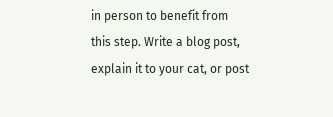in person to benefit from this step. Write a blog post, explain it to your cat, or post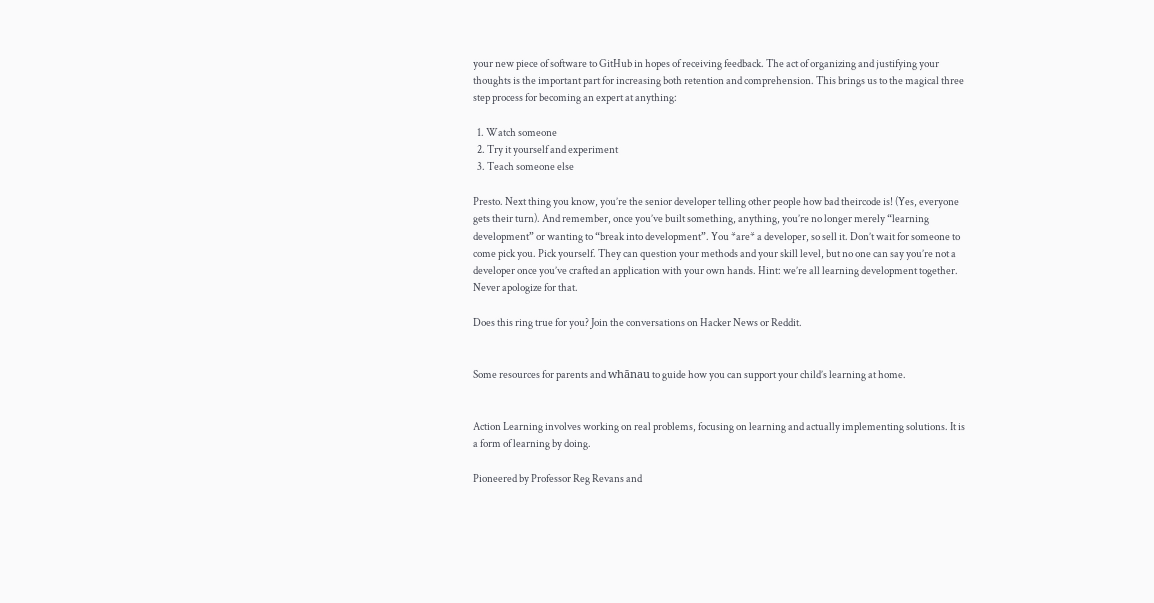your new piece of software to GitHub in hopes of receiving feedback. The act of organizing and justifying your thoughts is the important part for increasing both retention and comprehension. This brings us to the magical three step process for becoming an expert at anything:

  1. Watch someone
  2. Try it yourself and experiment
  3. Teach someone else

Presto. Next thing you know, you’re the senior developer telling other people how bad theircode is! (Yes, everyone gets their turn). And remember, once you’ve built something, anything, you’re no longer merely “learning development” or wanting to “break into development”. You *are* a developer, so sell it. Don’t wait for someone to come pick you. Pick yourself. They can question your methods and your skill level, but no one can say you’re not a developer once you’ve crafted an application with your own hands. Hint: we’re all learning development together. Never apologize for that.

Does this ring true for you? Join the conversations on Hacker News or Reddit.


Some resources for parents and whānau to guide how you can support your child’s learning at home.


Action Learning involves working on real problems, focusing on learning and actually implementing solutions. It is a form of learning by doing.

Pioneered by Professor Reg Revans and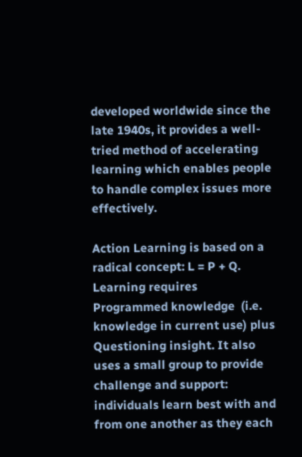developed worldwide since the late 1940s, it provides a well-tried method of accelerating learning which enables people to handle complex issues more effectively.

Action Learning is based on a radical concept: L = P + Q.  Learning requires Programmed knowledge  (i.e. knowledge in current use) plus Questioning insight. It also uses a small group to provide challenge and support: individuals learn best with and from one another as they each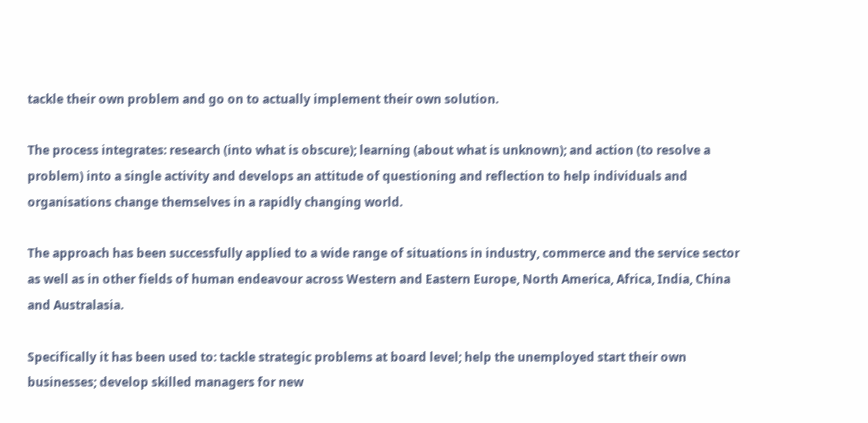tackle their own problem and go on to actually implement their own solution.

The process integrates: research (into what is obscure); learning (about what is unknown); and action (to resolve a problem) into a single activity and develops an attitude of questioning and reflection to help individuals and organisations change themselves in a rapidly changing world.

The approach has been successfully applied to a wide range of situations in industry, commerce and the service sector as well as in other fields of human endeavour across Western and Eastern Europe, North America, Africa, India, China and Australasia.

Specifically it has been used to: tackle strategic problems at board level; help the unemployed start their own businesses; develop skilled managers for new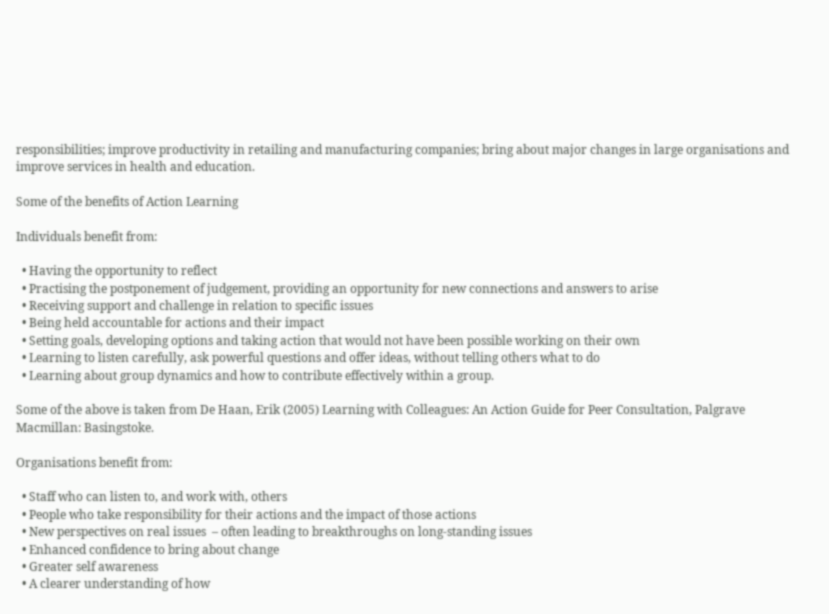responsibilities; improve productivity in retailing and manufacturing companies; bring about major changes in large organisations and improve services in health and education.

Some of the benefits of Action Learning

Individuals benefit from:

  • Having the opportunity to reflect
  • Practising the postponement of judgement, providing an opportunity for new connections and answers to arise
  • Receiving support and challenge in relation to specific issues
  • Being held accountable for actions and their impact
  • Setting goals, developing options and taking action that would not have been possible working on their own
  • Learning to listen carefully, ask powerful questions and offer ideas, without telling others what to do
  • Learning about group dynamics and how to contribute effectively within a group.

Some of the above is taken from De Haan, Erik (2005) Learning with Colleagues: An Action Guide for Peer Consultation, Palgrave Macmillan: Basingstoke.

Organisations benefit from:

  • Staff who can listen to, and work with, others
  • People who take responsibility for their actions and the impact of those actions
  • New perspectives on real issues  – often leading to breakthroughs on long-standing issues
  • Enhanced confidence to bring about change
  • Greater self awareness
  • A clearer understanding of how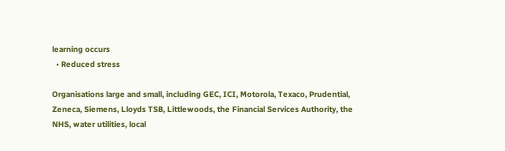learning occurs
  • Reduced stress

Organisations large and small, including GEC, ICI, Motorola, Texaco, Prudential, Zeneca, Siemens, Lloyds TSB, Littlewoods, the Financial Services Authority, the NHS, water utilities, local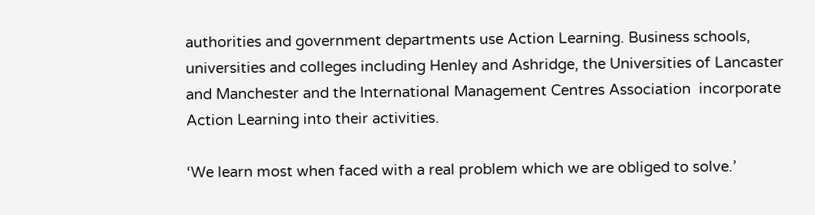authorities and government departments use Action Learning. Business schools, universities and colleges including Henley and Ashridge, the Universities of Lancaster and Manchester and the International Management Centres Association  incorporate Action Learning into their activities.

‘We learn most when faced with a real problem which we are obliged to solve.’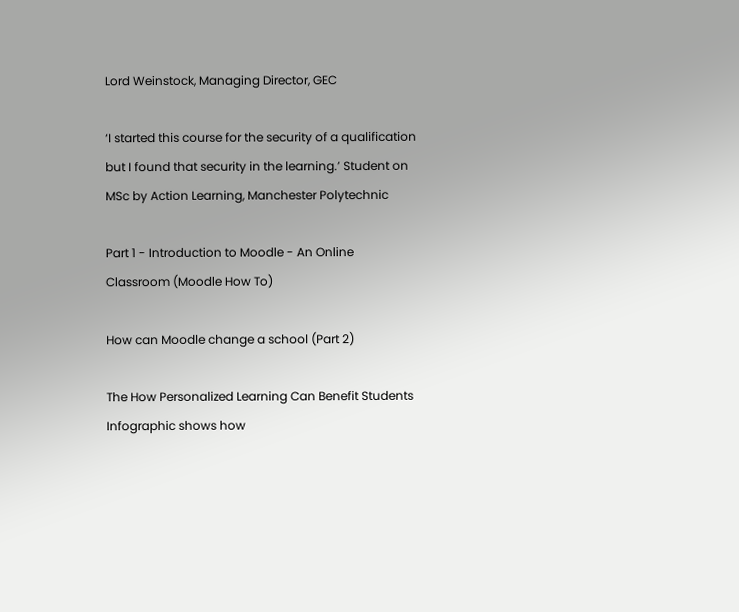Lord Weinstock, Managing Director, GEC

‘I started this course for the security of a qualification but I found that security in the learning.’ Student on MSc by Action Learning, Manchester Polytechnic

Part 1 - Introduction to Moodle - An Online Classroom (Moodle How To)

How can Moodle change a school (Part 2)

The How Personalized Learning Can Benefit Students Infographic shows how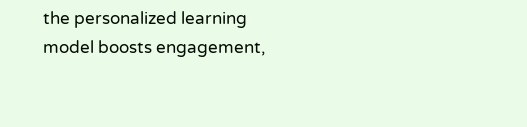the personalized learning model boosts engagement,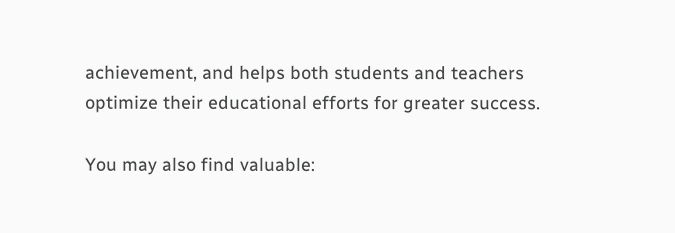achievement, and helps both students and teachers optimize their educational efforts for greater success.

You may also find valuable: